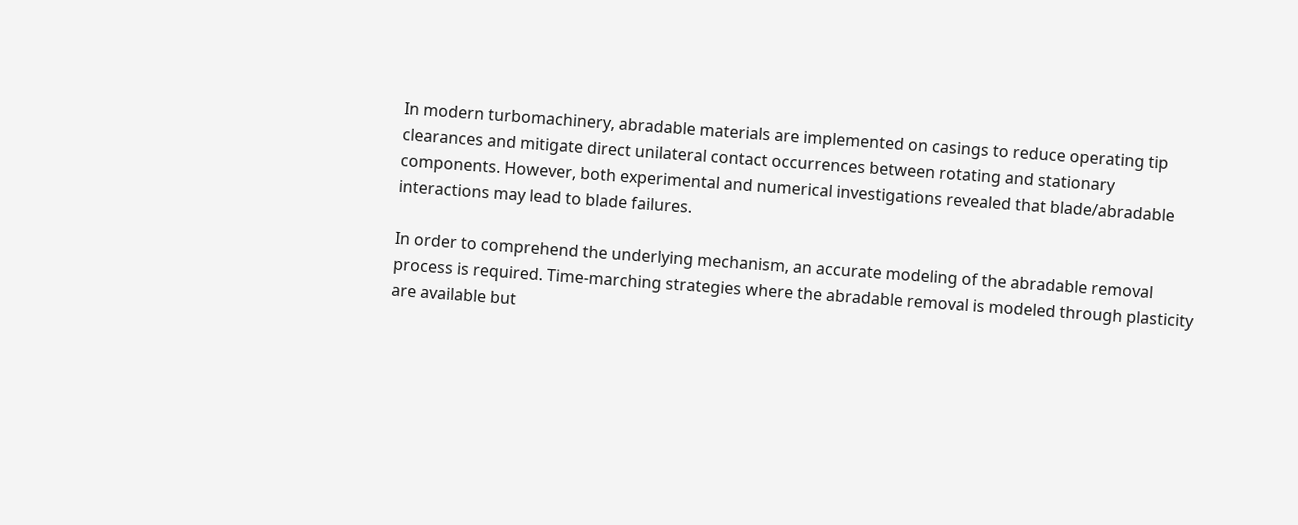In modern turbomachinery, abradable materials are implemented on casings to reduce operating tip clearances and mitigate direct unilateral contact occurrences between rotating and stationary components. However, both experimental and numerical investigations revealed that blade/abradable interactions may lead to blade failures.

In order to comprehend the underlying mechanism, an accurate modeling of the abradable removal process is required. Time-marching strategies where the abradable removal is modeled through plasticity are available but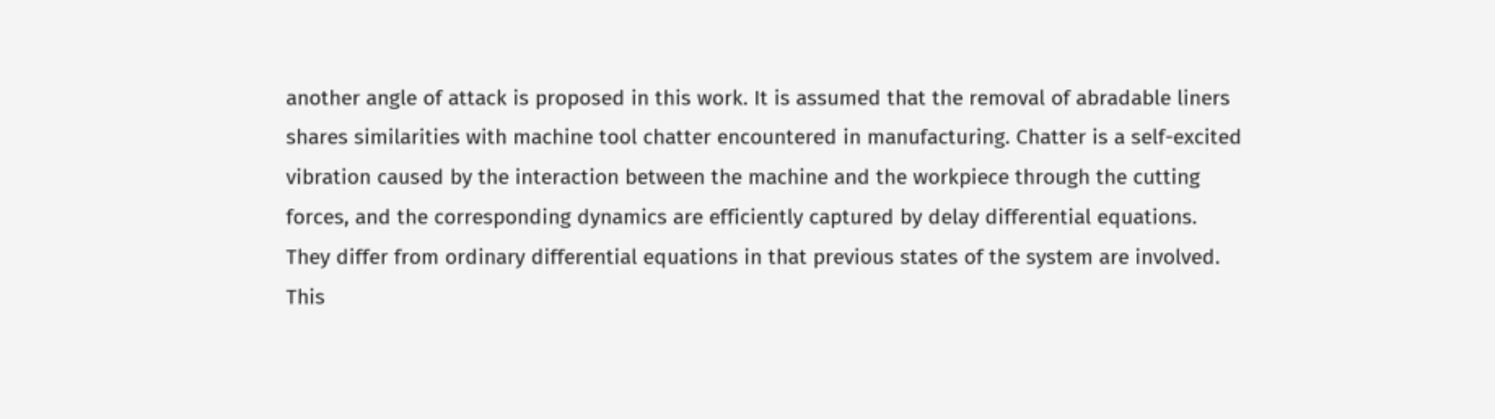another angle of attack is proposed in this work. It is assumed that the removal of abradable liners shares similarities with machine tool chatter encountered in manufacturing. Chatter is a self-excited vibration caused by the interaction between the machine and the workpiece through the cutting forces, and the corresponding dynamics are efficiently captured by delay differential equations. They differ from ordinary differential equations in that previous states of the system are involved. This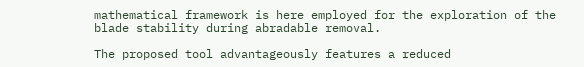mathematical framework is here employed for the exploration of the blade stability during abradable removal.

The proposed tool advantageously features a reduced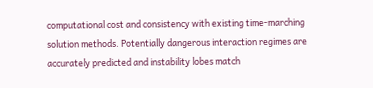computational cost and consistency with existing time-marching solution methods. Potentially dangerous interaction regimes are accurately predicted and instability lobes match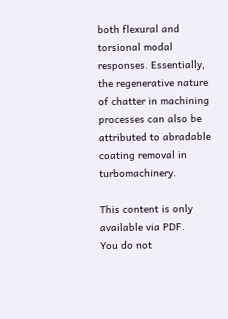both flexural and torsional modal responses. Essentially, the regenerative nature of chatter in machining processes can also be attributed to abradable coating removal in turbomachinery.

This content is only available via PDF.
You do not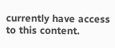currently have access to this content.